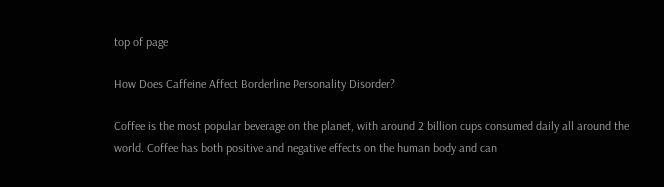top of page

How Does Caffeine Affect Borderline Personality Disorder?

Coffee is the most popular beverage on the planet, with around 2 billion cups consumed daily all around the world. Coffee has both positive and negative effects on the human body and can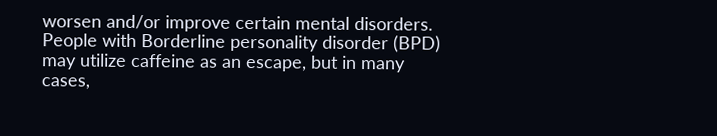worsen and/or improve certain mental disorders. People with Borderline personality disorder (BPD) may utilize caffeine as an escape, but in many cases,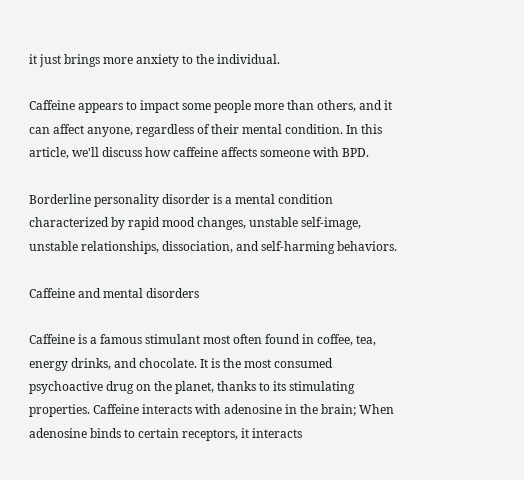it just brings more anxiety to the individual.

Caffeine appears to impact some people more than others, and it can affect anyone, regardless of their mental condition. In this article, we'll discuss how caffeine affects someone with BPD.

Borderline personality disorder is a mental condition characterized by rapid mood changes, unstable self-image, unstable relationships, dissociation, and self-harming behaviors.

Caffeine and mental disorders

Caffeine is a famous stimulant most often found in coffee, tea, energy drinks, and chocolate. It is the most consumed psychoactive drug on the planet, thanks to its stimulating properties. Caffeine interacts with adenosine in the brain; When adenosine binds to certain receptors, it interacts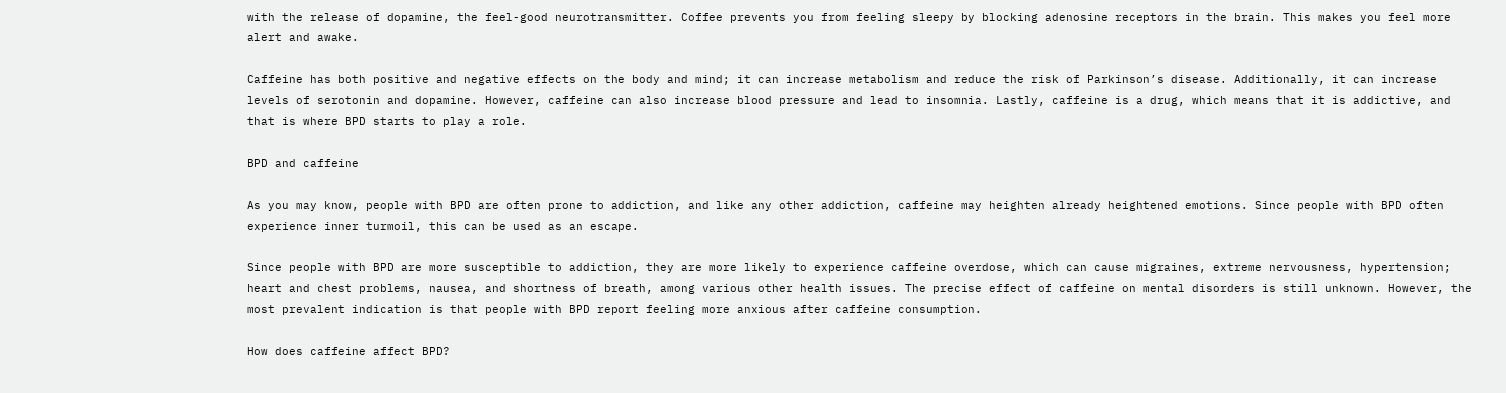with the release of dopamine, the feel-good neurotransmitter. Coffee prevents you from feeling sleepy by blocking adenosine receptors in the brain. This makes you feel more alert and awake.

Caffeine has both positive and negative effects on the body and mind; it can increase metabolism and reduce the risk of Parkinson’s disease. Additionally, it can increase levels of serotonin and dopamine. However, caffeine can also increase blood pressure and lead to insomnia. Lastly, caffeine is a drug, which means that it is addictive, and that is where BPD starts to play a role.

BPD and caffeine

As you may know, people with BPD are often prone to addiction, and like any other addiction, caffeine may heighten already heightened emotions. Since people with BPD often experience inner turmoil, this can be used as an escape.

Since people with BPD are more susceptible to addiction, they are more likely to experience caffeine overdose, which can cause migraines, extreme nervousness, hypertension; heart and chest problems, nausea, and shortness of breath, among various other health issues. The precise effect of caffeine on mental disorders is still unknown. However, the most prevalent indication is that people with BPD report feeling more anxious after caffeine consumption.

How does caffeine affect BPD?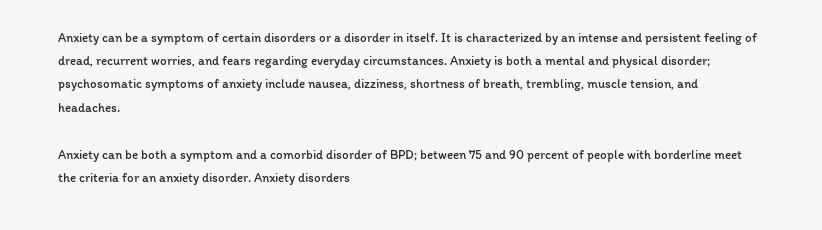Anxiety can be a symptom of certain disorders or a disorder in itself. It is characterized by an intense and persistent feeling of dread, recurrent worries, and fears regarding everyday circumstances. Anxiety is both a mental and physical disorder; psychosomatic symptoms of anxiety include nausea, dizziness, shortness of breath, trembling, muscle tension, and headaches.

Anxiety can be both a symptom and a comorbid disorder of BPD; between 75 and 90 percent of people with borderline meet the criteria for an anxiety disorder. Anxiety disorders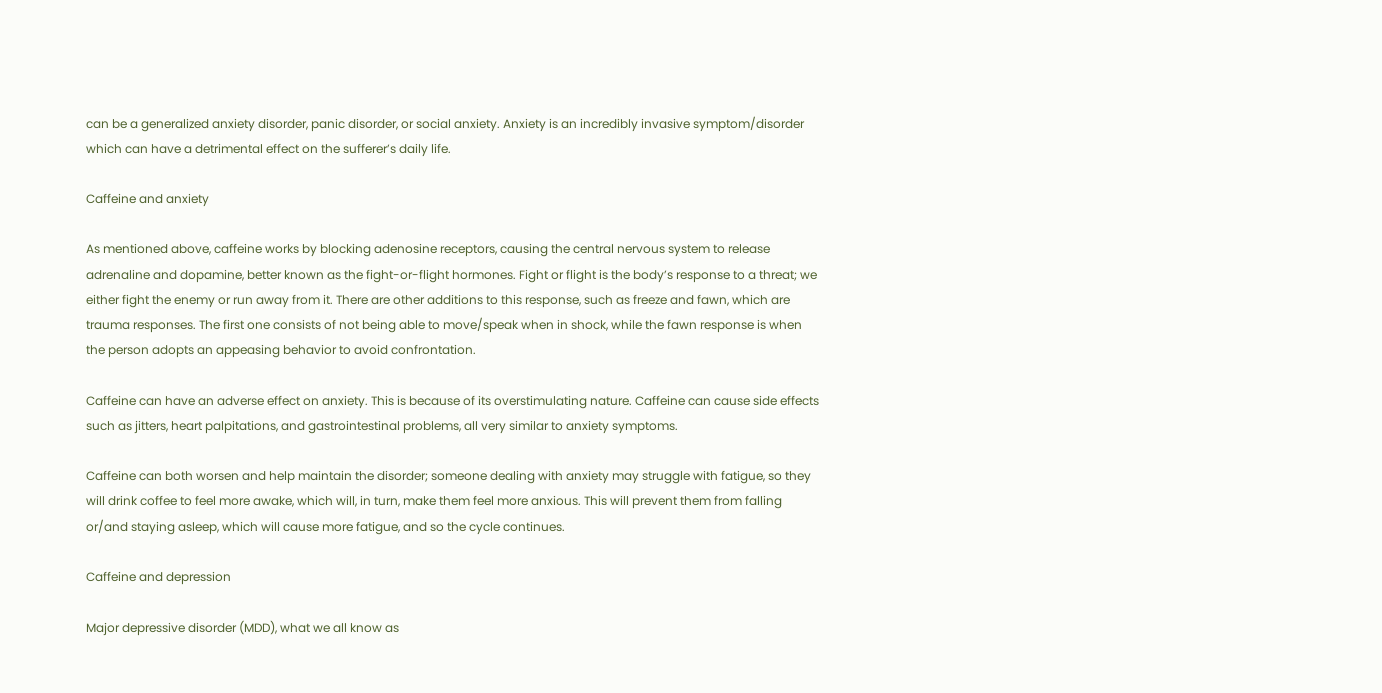can be a generalized anxiety disorder, panic disorder, or social anxiety. Anxiety is an incredibly invasive symptom/disorder which can have a detrimental effect on the sufferer’s daily life.

Caffeine and anxiety

As mentioned above, caffeine works by blocking adenosine receptors, causing the central nervous system to release adrenaline and dopamine, better known as the fight-or-flight hormones. Fight or flight is the body’s response to a threat; we either fight the enemy or run away from it. There are other additions to this response, such as freeze and fawn, which are trauma responses. The first one consists of not being able to move/speak when in shock, while the fawn response is when the person adopts an appeasing behavior to avoid confrontation.

Caffeine can have an adverse effect on anxiety. This is because of its overstimulating nature. Caffeine can cause side effects such as jitters, heart palpitations, and gastrointestinal problems, all very similar to anxiety symptoms.

Caffeine can both worsen and help maintain the disorder; someone dealing with anxiety may struggle with fatigue, so they will drink coffee to feel more awake, which will, in turn, make them feel more anxious. This will prevent them from falling or/and staying asleep, which will cause more fatigue, and so the cycle continues.

Caffeine and depression

Major depressive disorder (MDD), what we all know as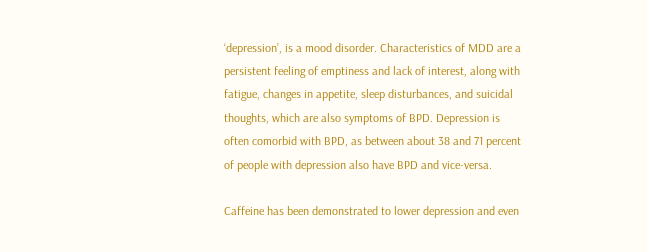‘depression’, is a mood disorder. Characteristics of MDD are a persistent feeling of emptiness and lack of interest, along with fatigue, changes in appetite, sleep disturbances, and suicidal thoughts, which are also symptoms of BPD. Depression is often comorbid with BPD, as between about 38 and 71 percent of people with depression also have BPD and vice-versa.

Caffeine has been demonstrated to lower depression and even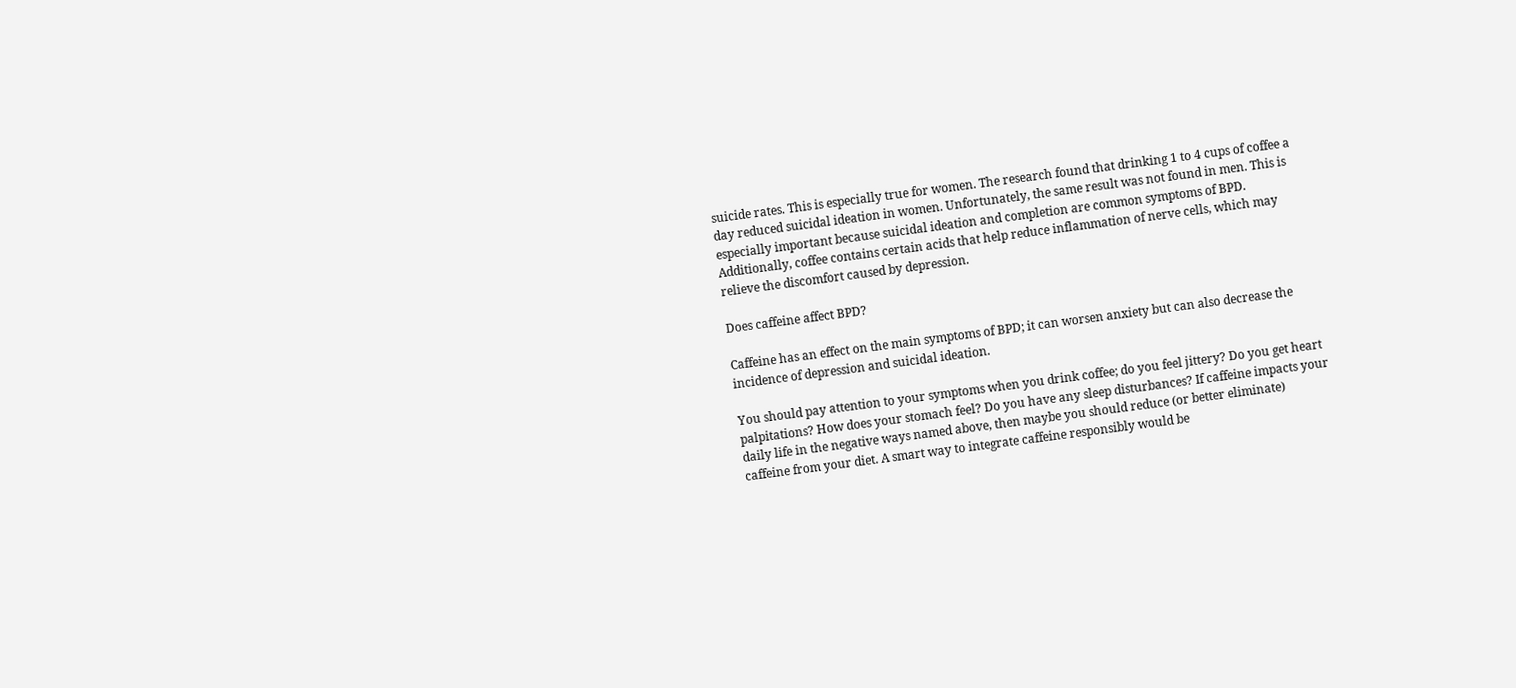suicide rates. This is especially true for women. The research found that drinking 1 to 4 cups of coffee a day reduced suicidal ideation in women. Unfortunately, the same result was not found in men. This is especially important because suicidal ideation and completion are common symptoms of BPD. Additionally, coffee contains certain acids that help reduce inflammation of nerve cells, which may relieve the discomfort caused by depression.

Does caffeine affect BPD?

Caffeine has an effect on the main symptoms of BPD; it can worsen anxiety but can also decrease the incidence of depression and suicidal ideation.

You should pay attention to your symptoms when you drink coffee; do you feel jittery? Do you get heart palpitations? How does your stomach feel? Do you have any sleep disturbances? If caffeine impacts your daily life in the negative ways named above, then maybe you should reduce (or better eliminate) caffeine from your diet. A smart way to integrate caffeine responsibly would be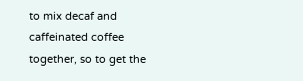to mix decaf and caffeinated coffee together, so to get the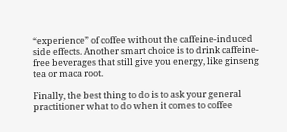“experience” of coffee without the caffeine-induced side effects. Another smart choice is to drink caffeine-free beverages that still give you energy, like ginseng tea or maca root.

Finally, the best thing to do is to ask your general practitioner what to do when it comes to coffee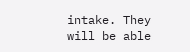intake. They will be able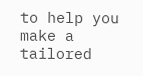to help you make a tailored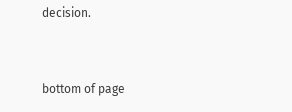decision.


bottom of page